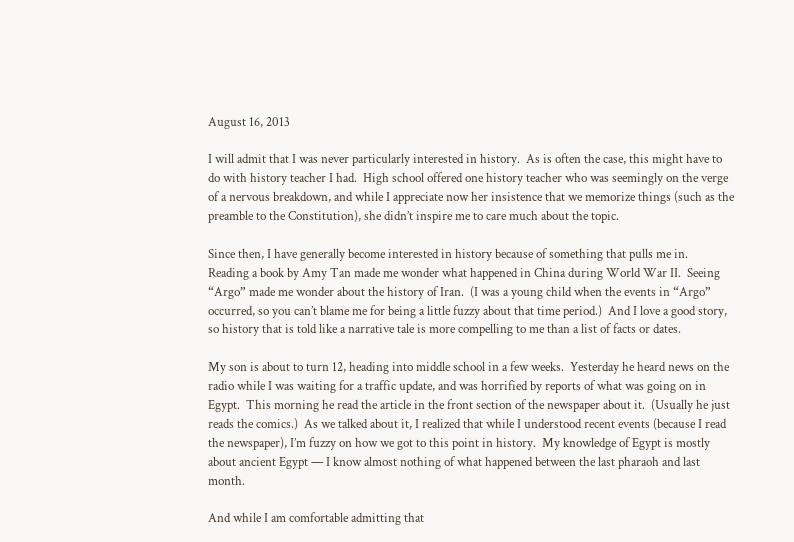August 16, 2013

I will admit that I was never particularly interested in history.  As is often the case, this might have to do with history teacher I had.  High school offered one history teacher who was seemingly on the verge of a nervous breakdown, and while I appreciate now her insistence that we memorize things (such as the preamble to the Constitution), she didn’t inspire me to care much about the topic.

Since then, I have generally become interested in history because of something that pulls me in.  Reading a book by Amy Tan made me wonder what happened in China during World War II.  Seeing “Argo” made me wonder about the history of Iran.  (I was a young child when the events in “Argo” occurred, so you can’t blame me for being a little fuzzy about that time period.)  And I love a good story, so history that is told like a narrative tale is more compelling to me than a list of facts or dates.

My son is about to turn 12, heading into middle school in a few weeks.  Yesterday he heard news on the radio while I was waiting for a traffic update, and was horrified by reports of what was going on in Egypt.  This morning he read the article in the front section of the newspaper about it.  (Usually he just reads the comics.)  As we talked about it, I realized that while I understood recent events (because I read the newspaper), I’m fuzzy on how we got to this point in history.  My knowledge of Egypt is mostly about ancient Egypt — I know almost nothing of what happened between the last pharaoh and last month.

And while I am comfortable admitting that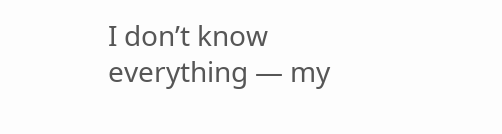I don’t know everything — my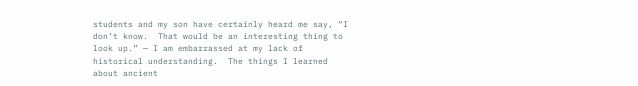students and my son have certainly heard me say, “I don’t know.  That would be an interesting thing to look up.” — I am embarrassed at my lack of historical understanding.  The things I learned about ancient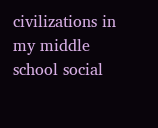civilizations in my middle school social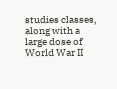studies classes, along with a large dose of World War II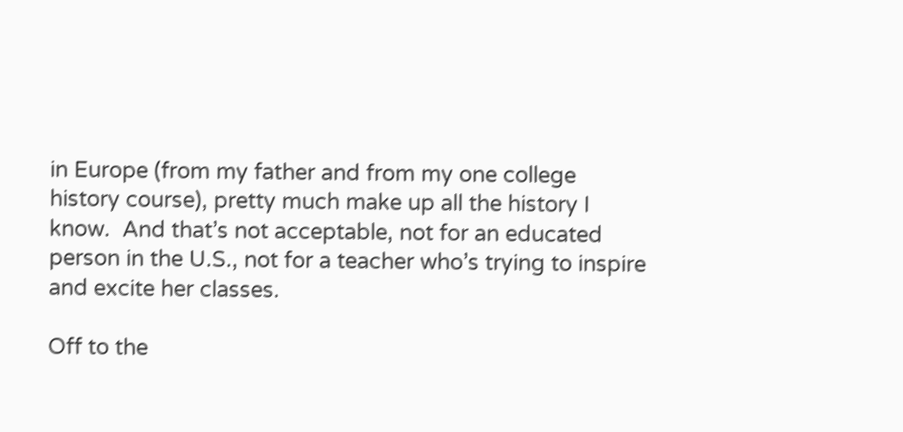in Europe (from my father and from my one college history course), pretty much make up all the history I know.  And that’s not acceptable, not for an educated person in the U.S., not for a teacher who’s trying to inspire and excite her classes.

Off to the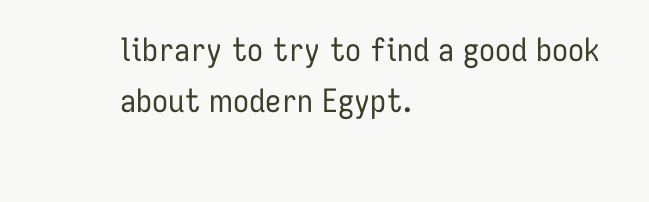library to try to find a good book about modern Egypt.